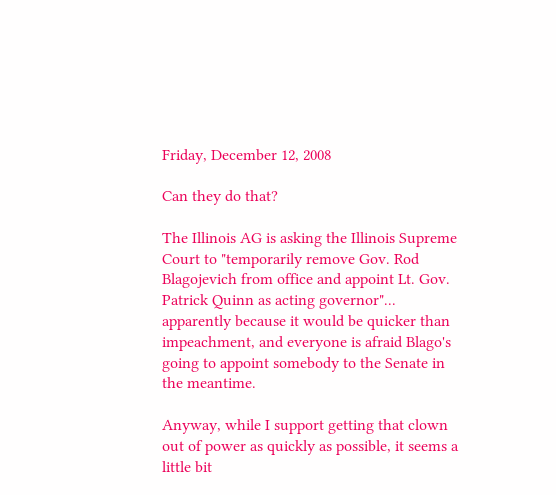Friday, December 12, 2008

Can they do that?

The Illinois AG is asking the Illinois Supreme Court to "temporarily remove Gov. Rod Blagojevich from office and appoint Lt. Gov. Patrick Quinn as acting governor"... apparently because it would be quicker than impeachment, and everyone is afraid Blago's going to appoint somebody to the Senate in the meantime.

Anyway, while I support getting that clown out of power as quickly as possible, it seems a little bit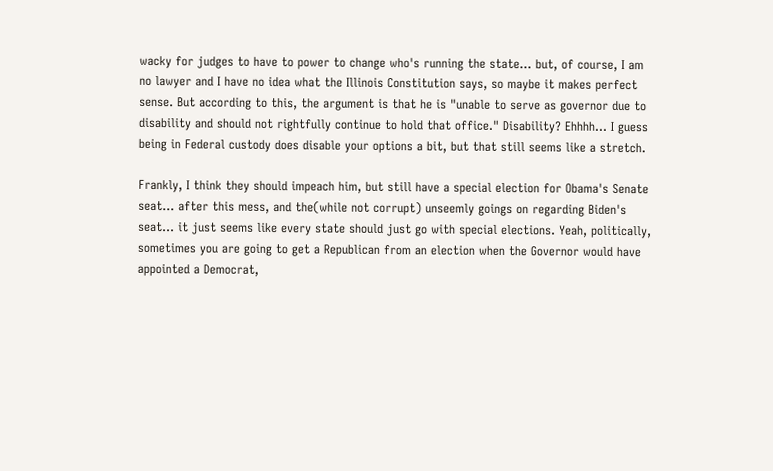wacky for judges to have to power to change who's running the state... but, of course, I am no lawyer and I have no idea what the Illinois Constitution says, so maybe it makes perfect sense. But according to this, the argument is that he is "unable to serve as governor due to disability and should not rightfully continue to hold that office." Disability? Ehhhh... I guess being in Federal custody does disable your options a bit, but that still seems like a stretch.

Frankly, I think they should impeach him, but still have a special election for Obama's Senate seat... after this mess, and the(while not corrupt) unseemly goings on regarding Biden's seat... it just seems like every state should just go with special elections. Yeah, politically, sometimes you are going to get a Republican from an election when the Governor would have appointed a Democrat,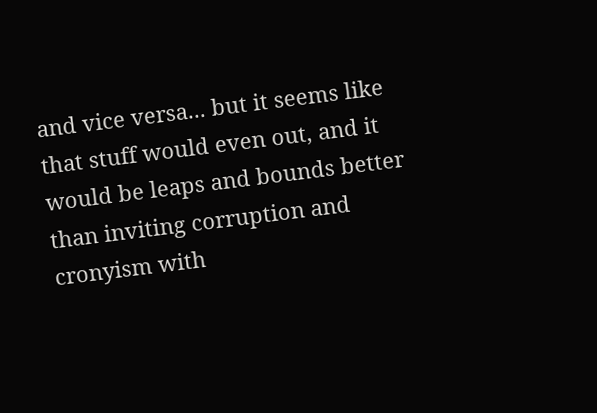and vice versa... but it seems like that stuff would even out, and it would be leaps and bounds better than inviting corruption and cronyism with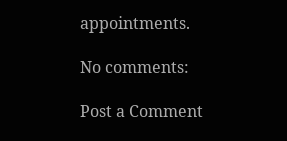appointments.

No comments:

Post a Comment